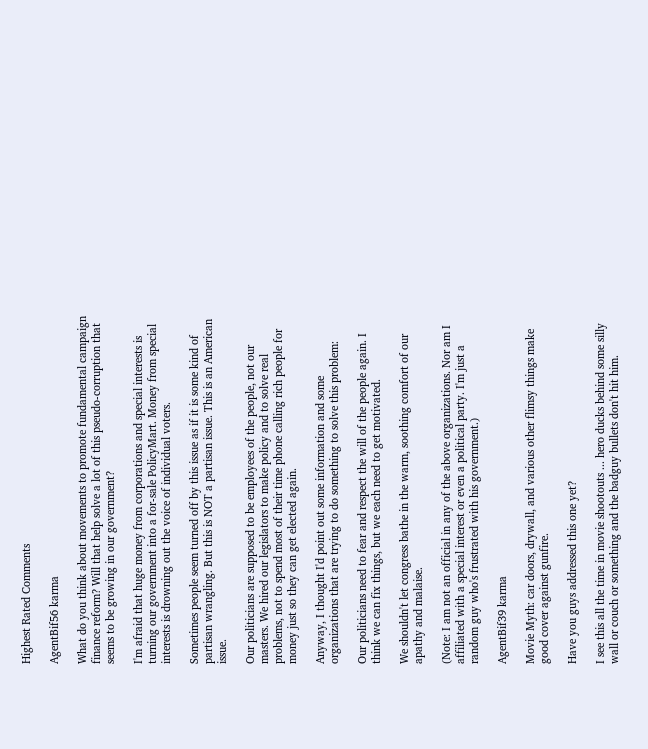Highest Rated Comments

AgentBif56 karma

What do you think about movements to promote fundamental campaign finance reform? Will that help solve a lot of this pseudo-corruption that seems to be growing in our government?

I'm afraid that huge money from corporations and special interests is turning our government into a for-sale PolicyMart. Money from special interests is drowning out the voice of individual voters.

Sometimes people seem turned off by this issue as if it is some kind of partisan wrangling. But this is NOT a partisan issue. This is an American issue.

Our politicians are supposed to be employees of the people, not our masters. We hired our legislators to make policy and to solve real problems, not to spend most of their time phone calling rich people for money just so they can get elected again.

Anyway, I thought I'd point out some information and some organizations that are trying to do something to solve this problem:

Our politicians need to fear and respect the will of the people again. I think we can fix things, but we each need to get motivated.

We shouldn't let congress bathe in the warm, soothing comfort of our apathy and malaise.

(Note: I am not an official in any of the above organizations. Nor am I affiliated with a special interest or even a political party. I'm just a random guy who's frustrated with his government.)

AgentBif39 karma

Movie Myth: car doors, drywall, and various other flimsy things make good cover against gunfire.

Have you guys addressed this one yet?

I see this all the time in movie shootouts ... hero ducks behind some silly wall or couch or something and the badguy bullets don't hit him.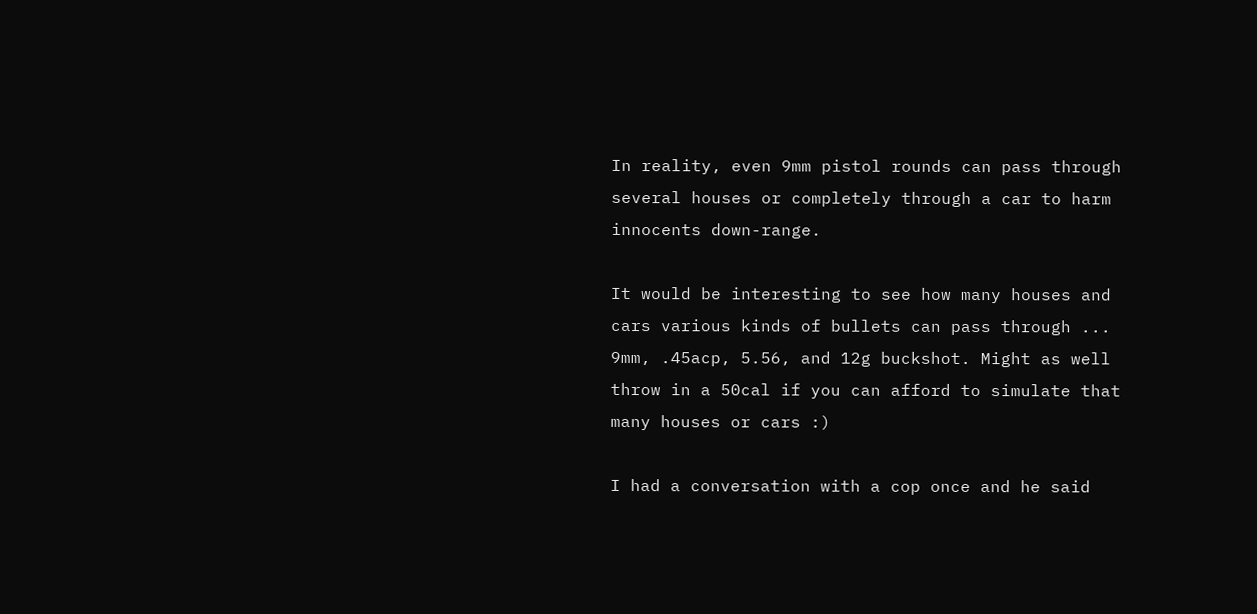In reality, even 9mm pistol rounds can pass through several houses or completely through a car to harm innocents down-range.

It would be interesting to see how many houses and cars various kinds of bullets can pass through ... 9mm, .45acp, 5.56, and 12g buckshot. Might as well throw in a 50cal if you can afford to simulate that many houses or cars :)

I had a conversation with a cop once and he said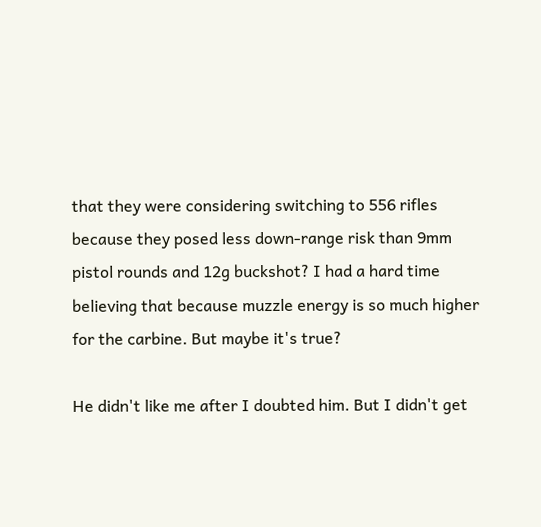that they were considering switching to 556 rifles because they posed less down-range risk than 9mm pistol rounds and 12g buckshot? I had a hard time believing that because muzzle energy is so much higher for the carbine. But maybe it's true?

He didn't like me after I doubted him. But I didn't get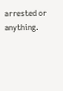arrested or anything.